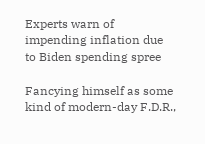Experts warn of impending inflation due to Biden spending spree

Fancying himself as some kind of modern-day F.D.R.,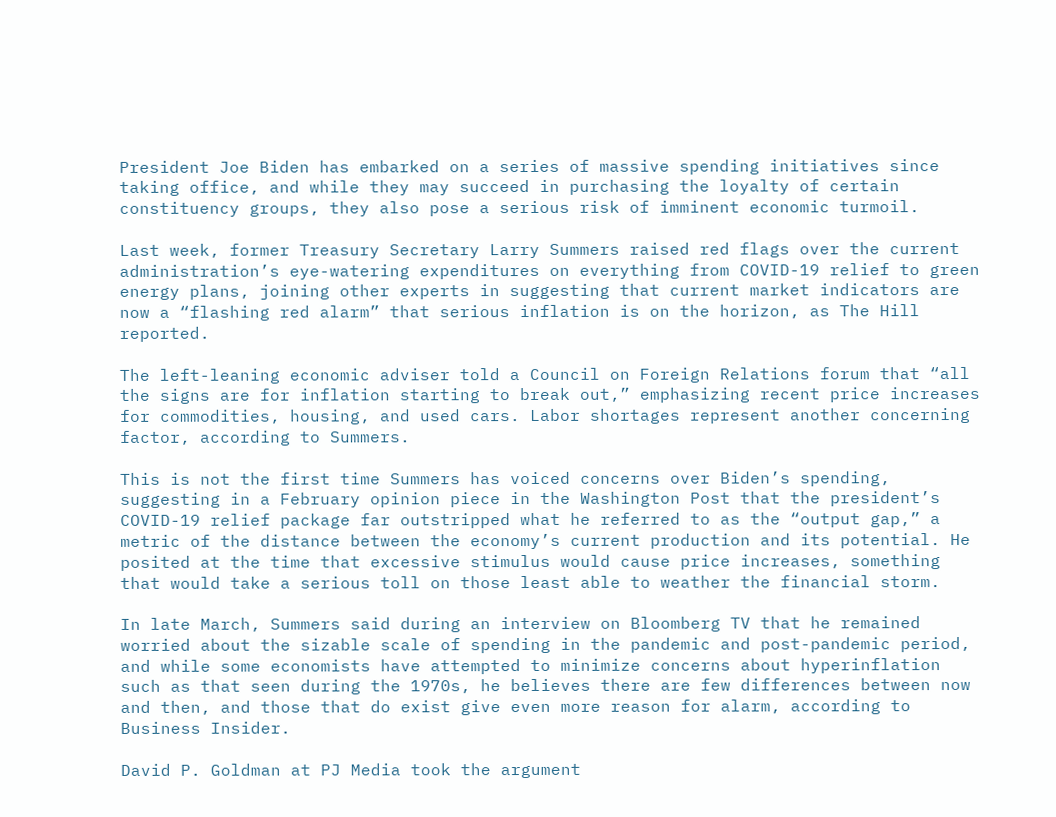President Joe Biden has embarked on a series of massive spending initiatives since taking office, and while they may succeed in purchasing the loyalty of certain constituency groups, they also pose a serious risk of imminent economic turmoil.

Last week, former Treasury Secretary Larry Summers raised red flags over the current administration’s eye-watering expenditures on everything from COVID-19 relief to green energy plans, joining other experts in suggesting that current market indicators are now a “flashing red alarm” that serious inflation is on the horizon, as The Hill reported.

The left-leaning economic adviser told a Council on Foreign Relations forum that “all the signs are for inflation starting to break out,” emphasizing recent price increases for commodities, housing, and used cars. Labor shortages represent another concerning factor, according to Summers.

This is not the first time Summers has voiced concerns over Biden’s spending, suggesting in a February opinion piece in the Washington Post that the president’s COVID-19 relief package far outstripped what he referred to as the “output gap,” a metric of the distance between the economy’s current production and its potential. He posited at the time that excessive stimulus would cause price increases, something that would take a serious toll on those least able to weather the financial storm.

In late March, Summers said during an interview on Bloomberg TV that he remained worried about the sizable scale of spending in the pandemic and post-pandemic period, and while some economists have attempted to minimize concerns about hyperinflation such as that seen during the 1970s, he believes there are few differences between now and then, and those that do exist give even more reason for alarm, according to Business Insider.

David P. Goldman at PJ Media took the argument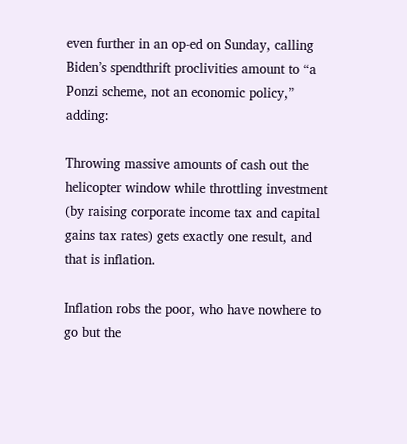even further in an op-ed on Sunday, calling Biden’s spendthrift proclivities amount to “a Ponzi scheme, not an economic policy,” adding:

Throwing massive amounts of cash out the helicopter window while throttling investment (by raising corporate income tax and capital gains tax rates) gets exactly one result, and that is inflation.

Inflation robs the poor, who have nowhere to go but the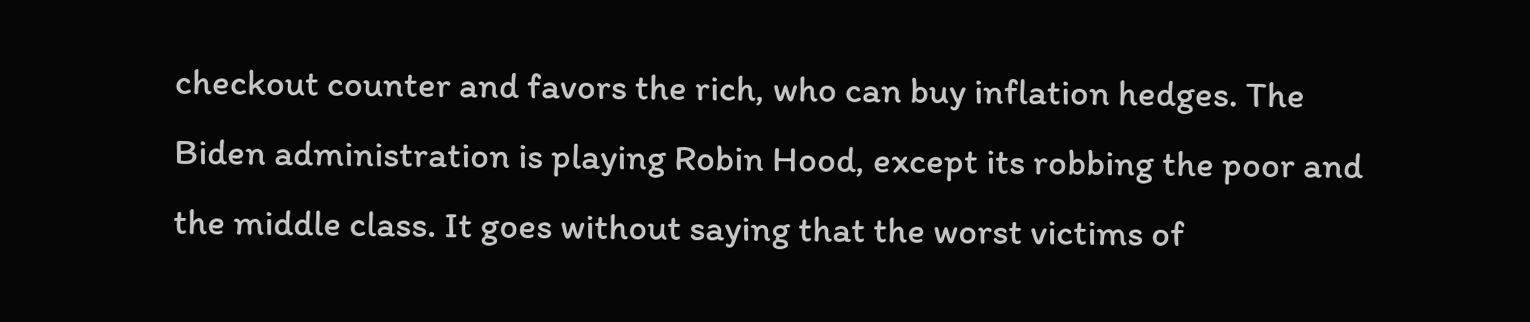checkout counter and favors the rich, who can buy inflation hedges. The Biden administration is playing Robin Hood, except its robbing the poor and the middle class. It goes without saying that the worst victims of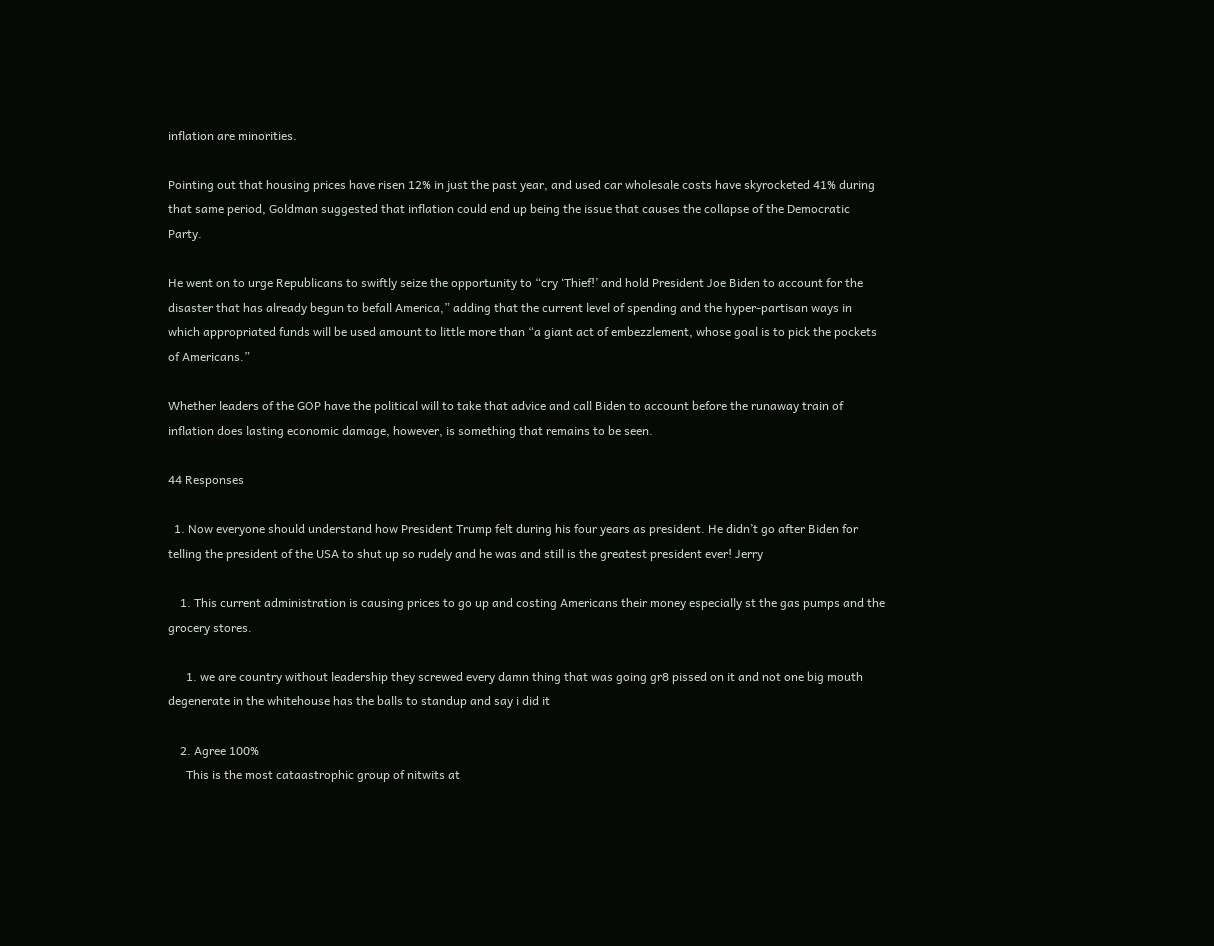inflation are minorities.

Pointing out that housing prices have risen 12% in just the past year, and used car wholesale costs have skyrocketed 41% during that same period, Goldman suggested that inflation could end up being the issue that causes the collapse of the Democratic Party.

He went on to urge Republicans to swiftly seize the opportunity to “cry ‘Thief!’ and hold President Joe Biden to account for the disaster that has already begun to befall America,” adding that the current level of spending and the hyper-partisan ways in which appropriated funds will be used amount to little more than “a giant act of embezzlement, whose goal is to pick the pockets of Americans.”

Whether leaders of the GOP have the political will to take that advice and call Biden to account before the runaway train of inflation does lasting economic damage, however, is something that remains to be seen.

44 Responses

  1. Now everyone should understand how President Trump felt during his four years as president. He didn’t go after Biden for telling the president of the USA to shut up so rudely and he was and still is the greatest president ever! Jerry

    1. This current administration is causing prices to go up and costing Americans their money especially st the gas pumps and the grocery stores.

      1. we are country without leadership they screwed every damn thing that was going gr8 pissed on it and not one big mouth degenerate in the whitehouse has the balls to standup and say i did it

    2. Agree 100%
      This is the most cataastrophic group of nitwits at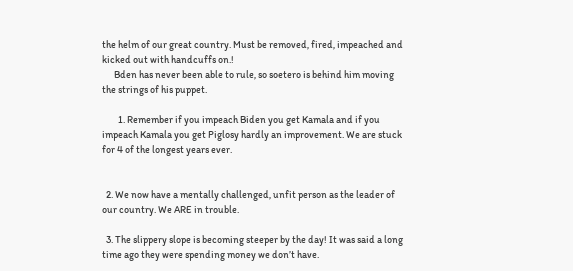the helm of our great country. Must be removed, fired, impeached and kicked out with handcuffs on.!
      Bden has never been able to rule, so soetero is behind him moving the strings of his puppet.

        1. Remember if you impeach Biden you get Kamala and if you impeach Kamala you get Piglosy hardly an improvement. We are stuck for 4 of the longest years ever.


  2. We now have a mentally challenged, unfit person as the leader of our country. We ARE in trouble.

  3. The slippery slope is becoming steeper by the day! It was said a long time ago they were spending money we don’t have.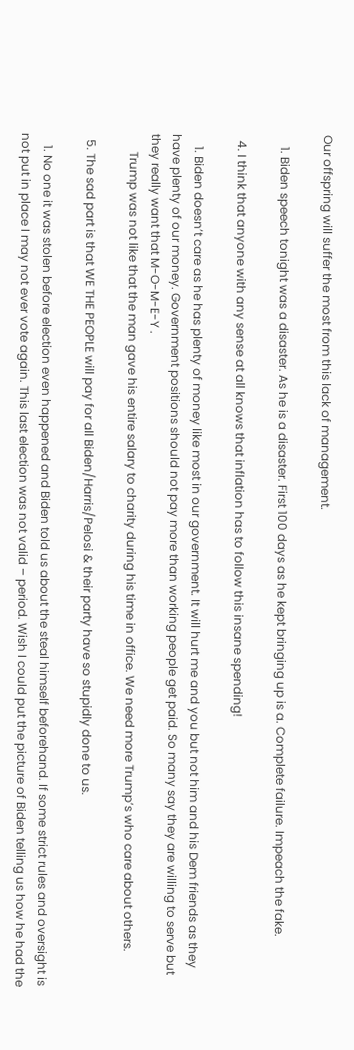Our offspring will suffer the most from this lack of management.

    1. Biden speech tonight was a disaster. As he is a disaster. First 100 days as he kept bringing up is a. Complete failure. Impeach the fake.

  4. I think that anyone with any sense at all knows that inflation has to follow this insane spending!

    1. Biden doesn’t care as he has plenty of money like most in our government. It will hurt me and you but not him and his Dem friends as they have plenty of our money. Government positions should not pay more than working people get paid. So many say they are willing to serve but they really want that M-O-M-E-Y .
      Trump was not like that the man gave his entire salary to charity during his time in office. We need more Trump’s who care about others.

  5. The sad part is that WE THE PEOPLE will pay for all Biden/Harris/Pelosi & their party have so stupidly done to us.

    1. No one it was stolen before election even happened and Biden told us about the steal himself beforehand. If some strict rules and oversight is not put in place I may not ever vote again. This last election was not valid – period. Wish I could put the picture of Biden telling us how he had the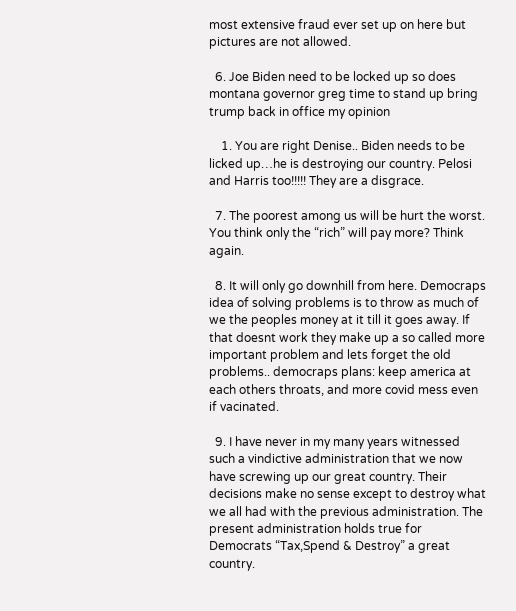most extensive fraud ever set up on here but pictures are not allowed.

  6. Joe Biden need to be locked up so does montana governor greg time to stand up bring trump back in office my opinion

    1. You are right Denise.. Biden needs to be licked up…he is destroying our country. Pelosi and Harris too!!!!! They are a disgrace.

  7. The poorest among us will be hurt the worst. You think only the “rich” will pay more? Think again.

  8. It will only go downhill from here. Democraps idea of solving problems is to throw as much of we the peoples money at it till it goes away. If that doesnt work they make up a so called more important problem and lets forget the old problems.. democraps plans: keep america at each others throats, and more covid mess even if vacinated.

  9. I have never in my many years witnessed such a vindictive administration that we now have screwing up our great country. Their decisions make no sense except to destroy what we all had with the previous administration. The present administration holds true for Democrats “Tax,Spend & Destroy” a great country.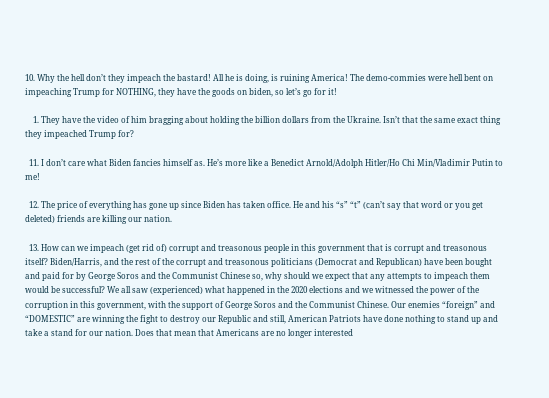10. Why the hell don’t they impeach the bastard! All he is doing, is ruining America! The demo-commies were hell bent on impeaching Trump for NOTHING, they have the goods on biden, so let’s go for it!

    1. They have the video of him bragging about holding the billion dollars from the Ukraine. Isn’t that the same exact thing they impeached Trump for?

  11. I don’t care what Biden fancies himself as. He’s more like a Benedict Arnold/Adolph Hitler/Ho Chi Min/Vladimir Putin to me!

  12. The price of everything has gone up since Biden has taken office. He and his “s” “t” (can’t say that word or you get deleted) friends are killing our nation.

  13. How can we impeach (get rid of) corrupt and treasonous people in this government that is corrupt and treasonous itself? Biden/Harris, and the rest of the corrupt and treasonous politicians (Democrat and Republican) have been bought and paid for by George Soros and the Communist Chinese so, why should we expect that any attempts to impeach them would be successful? We all saw (experienced) what happened in the 2020 elections and we witnessed the power of the corruption in this government, with the support of George Soros and the Communist Chinese. Our enemies “foreign” and “DOMESTIC” are winning the fight to destroy our Republic and still, American Patriots have done nothing to stand up and take a stand for our nation. Does that mean that Americans are no longer interested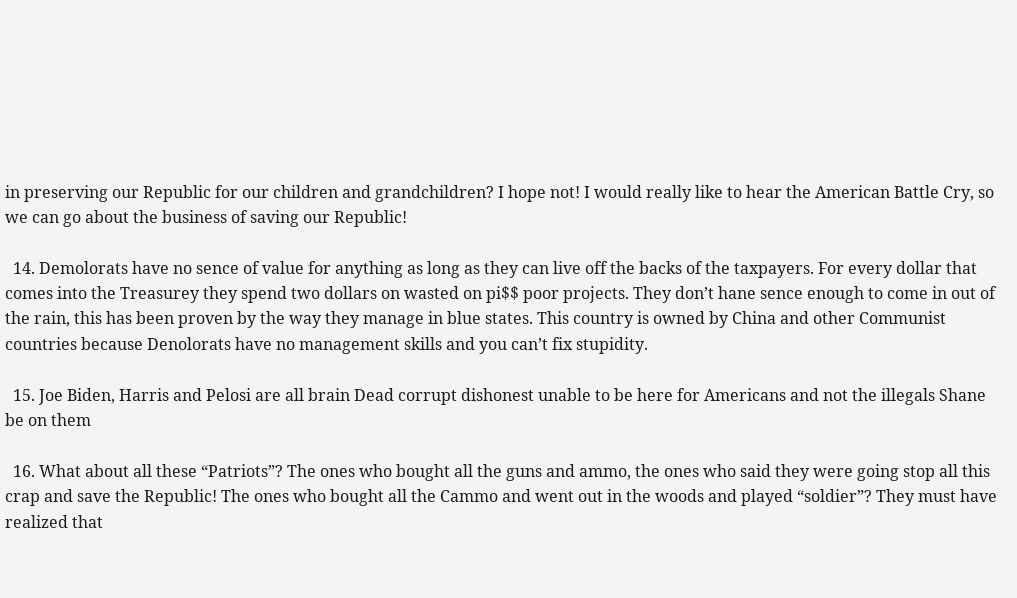in preserving our Republic for our children and grandchildren? I hope not! I would really like to hear the American Battle Cry, so we can go about the business of saving our Republic!

  14. Demolorats have no sence of value for anything as long as they can live off the backs of the taxpayers. For every dollar that comes into the Treasurey they spend two dollars on wasted on pi$$ poor projects. They don’t hane sence enough to come in out of the rain, this has been proven by the way they manage in blue states. This country is owned by China and other Communist countries because Denolorats have no management skills and you can’t fix stupidity.

  15. Joe Biden, Harris and Pelosi are all brain Dead corrupt dishonest unable to be here for Americans and not the illegals Shane be on them

  16. What about all these “Patriots”? The ones who bought all the guns and ammo, the ones who said they were going stop all this crap and save the Republic! The ones who bought all the Cammo and went out in the woods and played “soldier”? They must have realized that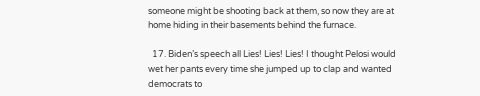someone might be shooting back at them, so now they are at home hiding in their basements behind the furnace.

  17. Biden’s speech all Lies! Lies! Lies! I thought Pelosi would wet her pants every time she jumped up to clap and wanted democrats to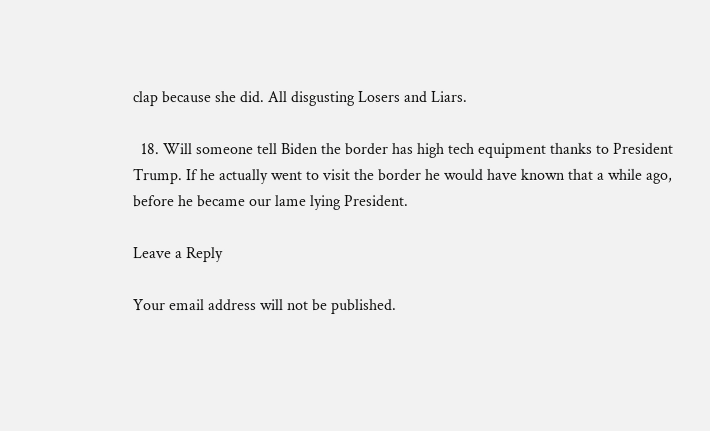clap because she did. All disgusting Losers and Liars.

  18. Will someone tell Biden the border has high tech equipment thanks to President Trump. If he actually went to visit the border he would have known that a while ago, before he became our lame lying President.

Leave a Reply

Your email address will not be published.